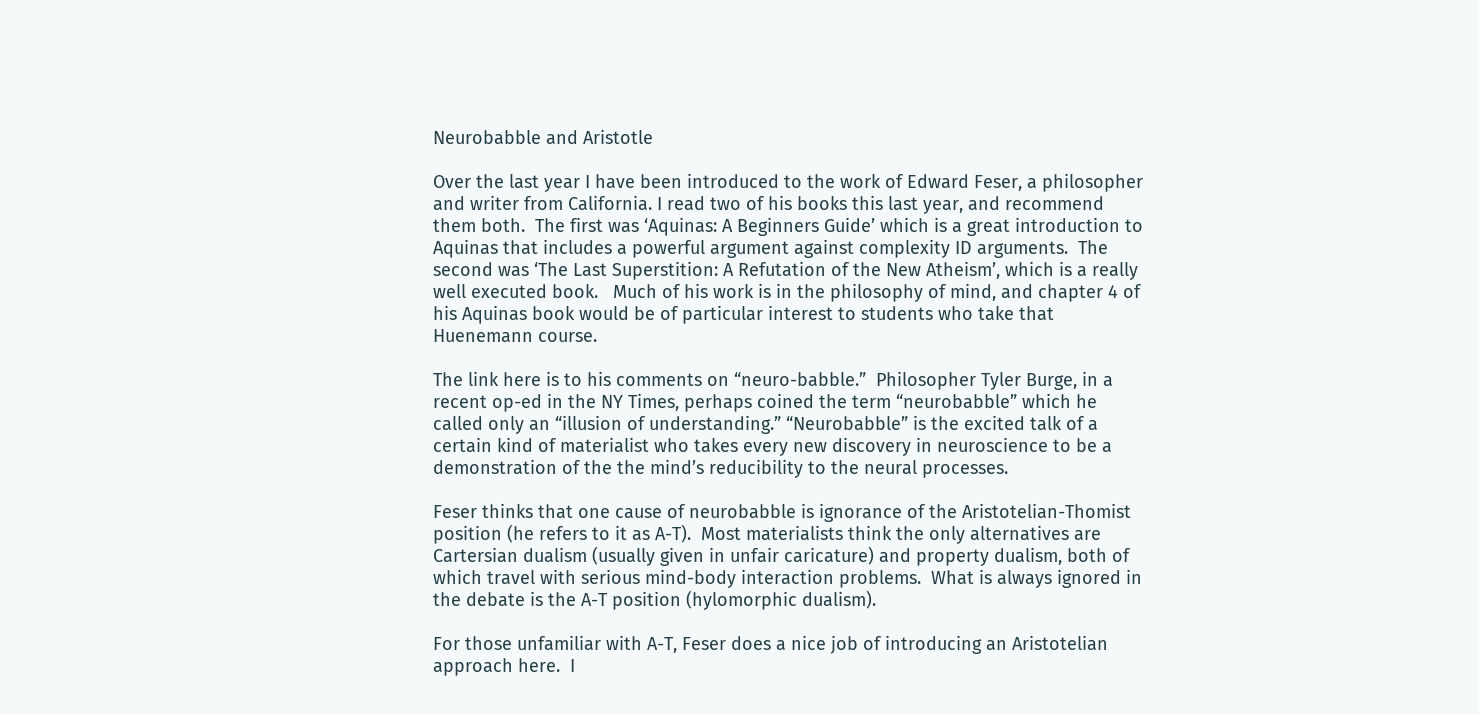Neurobabble and Aristotle

Over the last year I have been introduced to the work of Edward Feser, a philosopher and writer from California. I read two of his books this last year, and recommend them both.  The first was ‘Aquinas: A Beginners Guide’ which is a great introduction to Aquinas that includes a powerful argument against complexity ID arguments.  The second was ‘The Last Superstition: A Refutation of the New Atheism’, which is a really well executed book.   Much of his work is in the philosophy of mind, and chapter 4 of his Aquinas book would be of particular interest to students who take that Huenemann course.

The link here is to his comments on “neuro-babble.”  Philosopher Tyler Burge, in a recent op-ed in the NY Times, perhaps coined the term “neurobabble” which he called only an “illusion of understanding.” “Neurobabble” is the excited talk of a certain kind of materialist who takes every new discovery in neuroscience to be a demonstration of the the mind’s reducibility to the neural processes.

Feser thinks that one cause of neurobabble is ignorance of the Aristotelian-Thomist position (he refers to it as A-T).  Most materialists think the only alternatives are Cartersian dualism (usually given in unfair caricature) and property dualism, both of which travel with serious mind-body interaction problems.  What is always ignored in the debate is the A-T position (hylomorphic dualism).

For those unfamiliar with A-T, Feser does a nice job of introducing an Aristotelian approach here.  I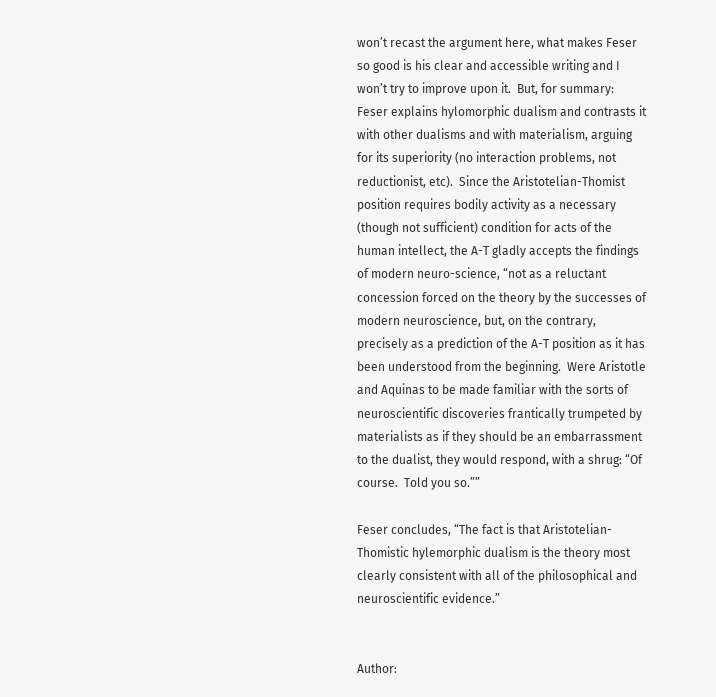won’t recast the argument here, what makes Feser so good is his clear and accessible writing and I won’t try to improve upon it.  But, for summary:  Feser explains hylomorphic dualism and contrasts it with other dualisms and with materialism, arguing for its superiority (no interaction problems, not reductionist, etc).  Since the Aristotelian-Thomist position requires bodily activity as a necessary (though not sufficient) condition for acts of the human intellect, the A-T gladly accepts the findings of modern neuro-science, “not as a reluctant concession forced on the theory by the successes of modern neuroscience, but, on the contrary, precisely as a prediction of the A-T position as it has been understood from the beginning.  Were Aristotle and Aquinas to be made familiar with the sorts of neuroscientific discoveries frantically trumpeted by materialists as if they should be an embarrassment to the dualist, they would respond, with a shrug: “Of course.  Told you so.””

Feser concludes, “The fact is that Aristotelian-Thomistic hylemorphic dualism is the theory most clearly consistent with all of the philosophical and neuroscientific evidence.”


Author: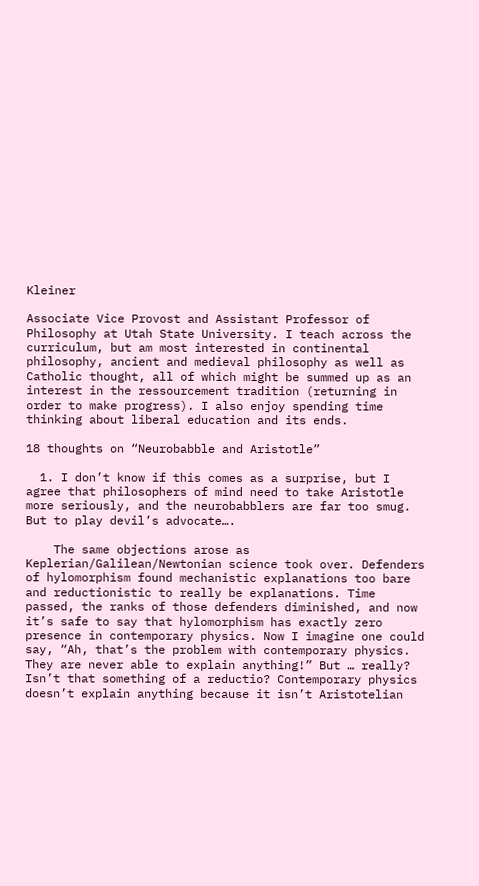Kleiner

Associate Vice Provost and Assistant Professor of Philosophy at Utah State University. I teach across the curriculum, but am most interested in continental philosophy, ancient and medieval philosophy as well as Catholic thought, all of which might be summed up as an interest in the ressourcement tradition (returning in order to make progress). I also enjoy spending time thinking about liberal education and its ends.

18 thoughts on “Neurobabble and Aristotle”

  1. I don’t know if this comes as a surprise, but I agree that philosophers of mind need to take Aristotle more seriously, and the neurobabblers are far too smug. But to play devil’s advocate….

    The same objections arose as Keplerian/Galilean/Newtonian science took over. Defenders of hylomorphism found mechanistic explanations too bare and reductionistic to really be explanations. Time passed, the ranks of those defenders diminished, and now it’s safe to say that hylomorphism has exactly zero presence in contemporary physics. Now I imagine one could say, “Ah, that’s the problem with contemporary physics. They are never able to explain anything!” But … really? Isn’t that something of a reductio? Contemporary physics doesn’t explain anything because it isn’t Aristotelian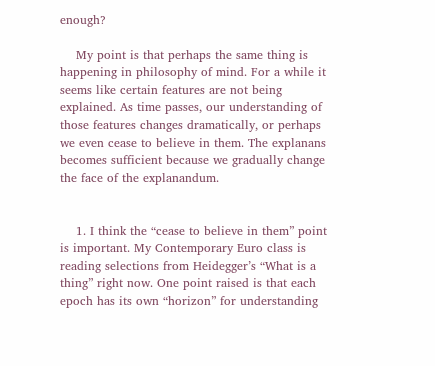enough?

    My point is that perhaps the same thing is happening in philosophy of mind. For a while it seems like certain features are not being explained. As time passes, our understanding of those features changes dramatically, or perhaps we even cease to believe in them. The explanans becomes sufficient because we gradually change the face of the explanandum.


    1. I think the “cease to believe in them” point is important. My Contemporary Euro class is reading selections from Heidegger’s “What is a thing” right now. One point raised is that each epoch has its own “horizon” for understanding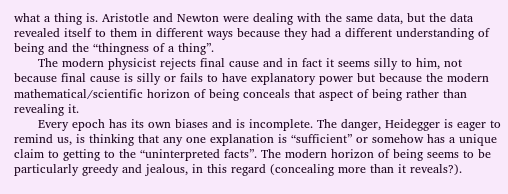what a thing is. Aristotle and Newton were dealing with the same data, but the data revealed itself to them in different ways because they had a different understanding of being and the “thingness of a thing”.
      The modern physicist rejects final cause and in fact it seems silly to him, not because final cause is silly or fails to have explanatory power but because the modern mathematical/scientific horizon of being conceals that aspect of being rather than revealing it.
      Every epoch has its own biases and is incomplete. The danger, Heidegger is eager to remind us, is thinking that any one explanation is “sufficient” or somehow has a unique claim to getting to the “uninterpreted facts”. The modern horizon of being seems to be particularly greedy and jealous, in this regard (concealing more than it reveals?).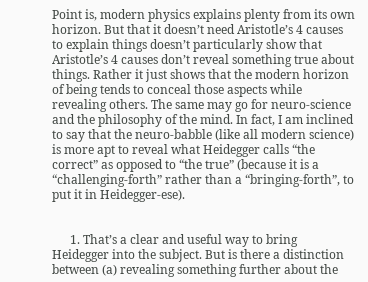Point is, modern physics explains plenty from its own horizon. But that it doesn’t need Aristotle’s 4 causes to explain things doesn’t particularly show that Aristotle’s 4 causes don’t reveal something true about things. Rather it just shows that the modern horizon of being tends to conceal those aspects while revealing others. The same may go for neuro-science and the philosophy of the mind. In fact, I am inclined to say that the neuro-babble (like all modern science) is more apt to reveal what Heidegger calls “the correct” as opposed to “the true” (because it is a “challenging-forth” rather than a “bringing-forth”, to put it in Heidegger-ese).


      1. That’s a clear and useful way to bring Heidegger into the subject. But is there a distinction between (a) revealing something further about the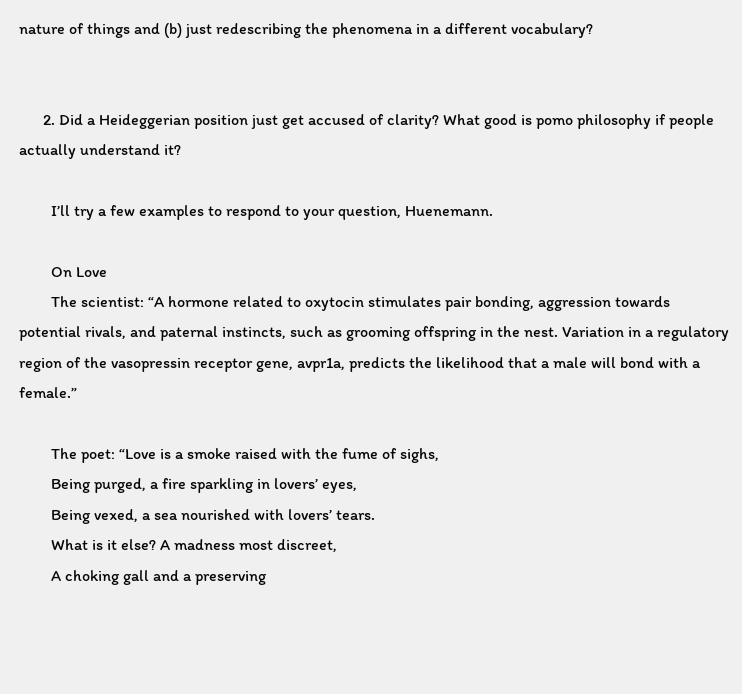nature of things and (b) just redescribing the phenomena in a different vocabulary?


      2. Did a Heideggerian position just get accused of clarity? What good is pomo philosophy if people actually understand it?

        I’ll try a few examples to respond to your question, Huenemann.

        On Love
        The scientist: “A hormone related to oxytocin stimulates pair bonding, aggression towards potential rivals, and paternal instincts, such as grooming offspring in the nest. Variation in a regulatory region of the vasopressin receptor gene, avpr1a, predicts the likelihood that a male will bond with a female.”

        The poet: “Love is a smoke raised with the fume of sighs,
        Being purged, a fire sparkling in lovers’ eyes,
        Being vexed, a sea nourished with lovers’ tears.
        What is it else? A madness most discreet,
        A choking gall and a preserving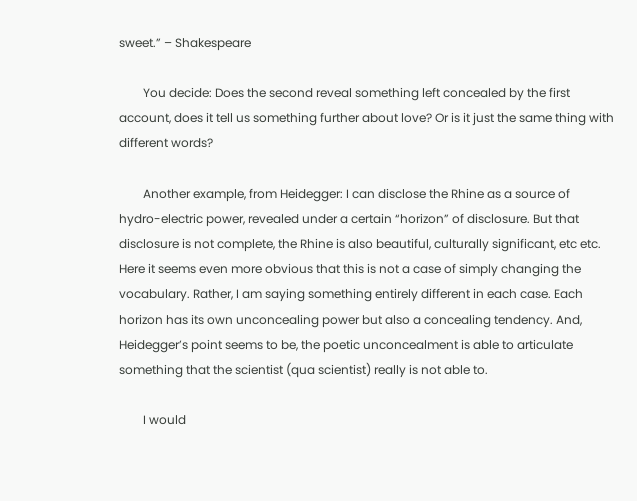sweet.” – Shakespeare

        You decide: Does the second reveal something left concealed by the first account, does it tell us something further about love? Or is it just the same thing with different words?

        Another example, from Heidegger: I can disclose the Rhine as a source of hydro-electric power, revealed under a certain “horizon” of disclosure. But that disclosure is not complete, the Rhine is also beautiful, culturally significant, etc etc. Here it seems even more obvious that this is not a case of simply changing the vocabulary. Rather, I am saying something entirely different in each case. Each horizon has its own unconcealing power but also a concealing tendency. And, Heidegger’s point seems to be, the poetic unconcealment is able to articulate something that the scientist (qua scientist) really is not able to.

        I would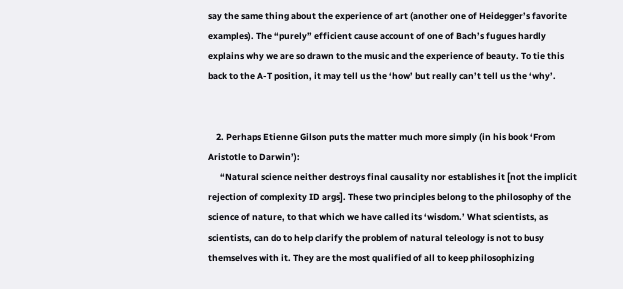say the same thing about the experience of art (another one of Heidegger’s favorite examples). The “purely” efficient cause account of one of Bach’s fugues hardly explains why we are so drawn to the music and the experience of beauty. To tie this back to the A-T position, it may tell us the ‘how’ but really can’t tell us the ‘why’.


    2. Perhaps Etienne Gilson puts the matter much more simply (in his book ‘From Aristotle to Darwin’):
      “Natural science neither destroys final causality nor establishes it [not the implicit rejection of complexity ID args]. These two principles belong to the philosophy of the science of nature, to that which we have called its ‘wisdom.’ What scientists, as scientists, can do to help clarify the problem of natural teleology is not to busy themselves with it. They are the most qualified of all to keep philosophizing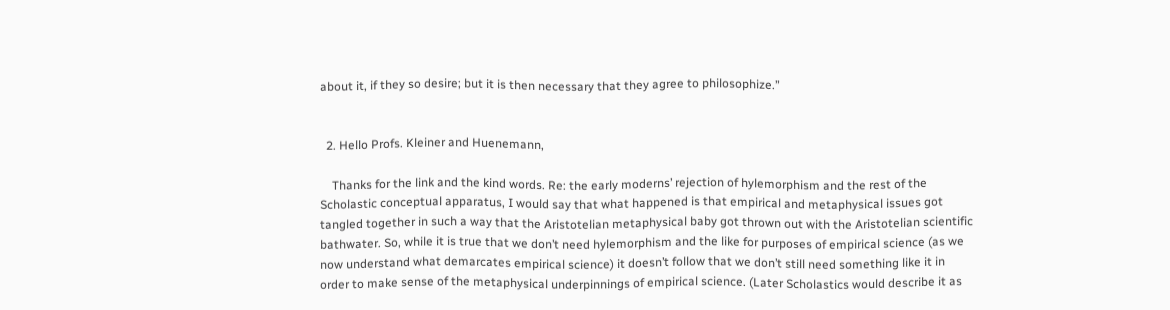about it, if they so desire; but it is then necessary that they agree to philosophize.”


  2. Hello Profs. Kleiner and Huenemann,

    Thanks for the link and the kind words. Re: the early moderns’ rejection of hylemorphism and the rest of the Scholastic conceptual apparatus, I would say that what happened is that empirical and metaphysical issues got tangled together in such a way that the Aristotelian metaphysical baby got thrown out with the Aristotelian scientific bathwater. So, while it is true that we don’t need hylemorphism and the like for purposes of empirical science (as we now understand what demarcates empirical science) it doesn’t follow that we don’t still need something like it in order to make sense of the metaphysical underpinnings of empirical science. (Later Scholastics would describe it as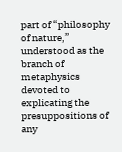part of “philosophy of nature,” understood as the branch of metaphysics devoted to explicating the presuppositions of any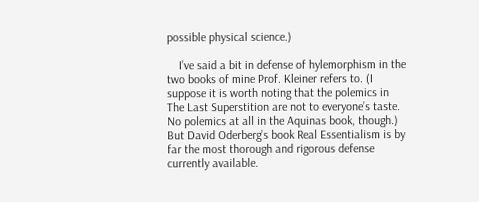possible physical science.)

    I’ve said a bit in defense of hylemorphism in the two books of mine Prof. Kleiner refers to. (I suppose it is worth noting that the polemics in The Last Superstition are not to everyone’s taste. No polemics at all in the Aquinas book, though.) But David Oderberg’s book Real Essentialism is by far the most thorough and rigorous defense currently available.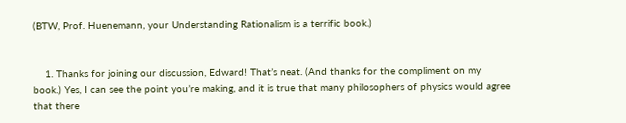(BTW, Prof. Huenemann, your Understanding Rationalism is a terrific book.)


    1. Thanks for joining our discussion, Edward! That’s neat. (And thanks for the compliment on my book.) Yes, I can see the point you’re making, and it is true that many philosophers of physics would agree that there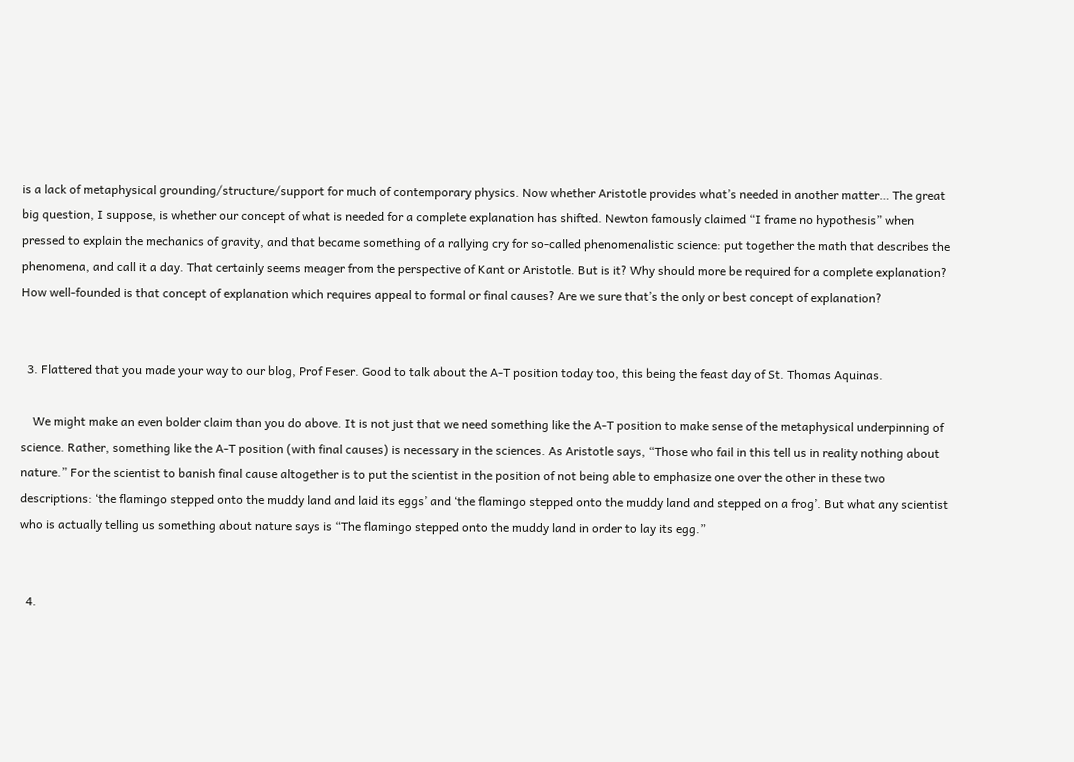is a lack of metaphysical grounding/structure/support for much of contemporary physics. Now whether Aristotle provides what’s needed in another matter… The great big question, I suppose, is whether our concept of what is needed for a complete explanation has shifted. Newton famously claimed “I frame no hypothesis” when pressed to explain the mechanics of gravity, and that became something of a rallying cry for so-called phenomenalistic science: put together the math that describes the phenomena, and call it a day. That certainly seems meager from the perspective of Kant or Aristotle. But is it? Why should more be required for a complete explanation? How well-founded is that concept of explanation which requires appeal to formal or final causes? Are we sure that’s the only or best concept of explanation?


  3. Flattered that you made your way to our blog, Prof Feser. Good to talk about the A-T position today too, this being the feast day of St. Thomas Aquinas.

    We might make an even bolder claim than you do above. It is not just that we need something like the A-T position to make sense of the metaphysical underpinning of science. Rather, something like the A-T position (with final causes) is necessary in the sciences. As Aristotle says, “Those who fail in this tell us in reality nothing about nature.” For the scientist to banish final cause altogether is to put the scientist in the position of not being able to emphasize one over the other in these two descriptions: ‘the flamingo stepped onto the muddy land and laid its eggs’ and ‘the flamingo stepped onto the muddy land and stepped on a frog’. But what any scientist who is actually telling us something about nature says is “The flamingo stepped onto the muddy land in order to lay its egg.”


  4.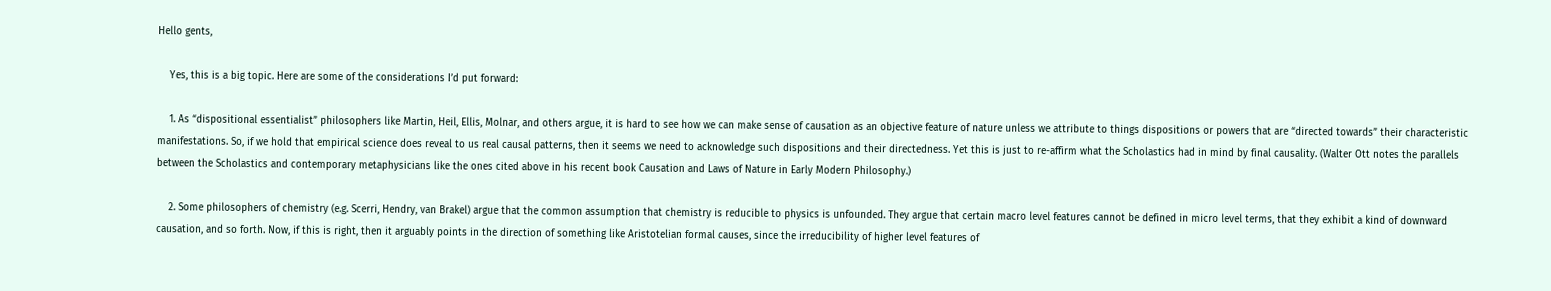Hello gents,

    Yes, this is a big topic. Here are some of the considerations I’d put forward:

    1. As “dispositional essentialist” philosophers like Martin, Heil, Ellis, Molnar, and others argue, it is hard to see how we can make sense of causation as an objective feature of nature unless we attribute to things dispositions or powers that are “directed towards” their characteristic manifestations. So, if we hold that empirical science does reveal to us real causal patterns, then it seems we need to acknowledge such dispositions and their directedness. Yet this is just to re-affirm what the Scholastics had in mind by final causality. (Walter Ott notes the parallels between the Scholastics and contemporary metaphysicians like the ones cited above in his recent book Causation and Laws of Nature in Early Modern Philosophy.)

    2. Some philosophers of chemistry (e.g. Scerri, Hendry, van Brakel) argue that the common assumption that chemistry is reducible to physics is unfounded. They argue that certain macro level features cannot be defined in micro level terms, that they exhibit a kind of downward causation, and so forth. Now, if this is right, then it arguably points in the direction of something like Aristotelian formal causes, since the irreducibility of higher level features of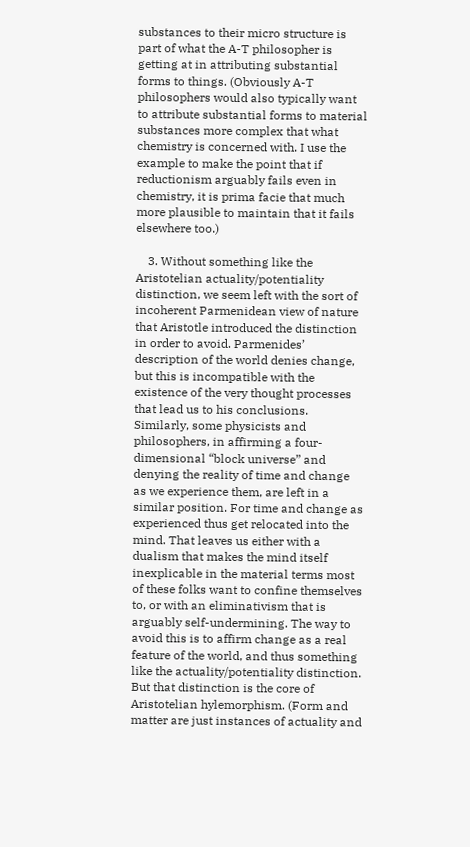substances to their micro structure is part of what the A-T philosopher is getting at in attributing substantial forms to things. (Obviously A-T philosophers would also typically want to attribute substantial forms to material substances more complex that what chemistry is concerned with. I use the example to make the point that if reductionism arguably fails even in chemistry, it is prima facie that much more plausible to maintain that it fails elsewhere too.)

    3. Without something like the Aristotelian actuality/potentiality distinction, we seem left with the sort of incoherent Parmenidean view of nature that Aristotle introduced the distinction in order to avoid. Parmenides’ description of the world denies change, but this is incompatible with the existence of the very thought processes that lead us to his conclusions. Similarly, some physicists and philosophers, in affirming a four-dimensional “block universe” and denying the reality of time and change as we experience them, are left in a similar position. For time and change as experienced thus get relocated into the mind. That leaves us either with a dualism that makes the mind itself inexplicable in the material terms most of these folks want to confine themselves to, or with an eliminativism that is arguably self-undermining. The way to avoid this is to affirm change as a real feature of the world, and thus something like the actuality/potentiality distinction. But that distinction is the core of Aristotelian hylemorphism. (Form and matter are just instances of actuality and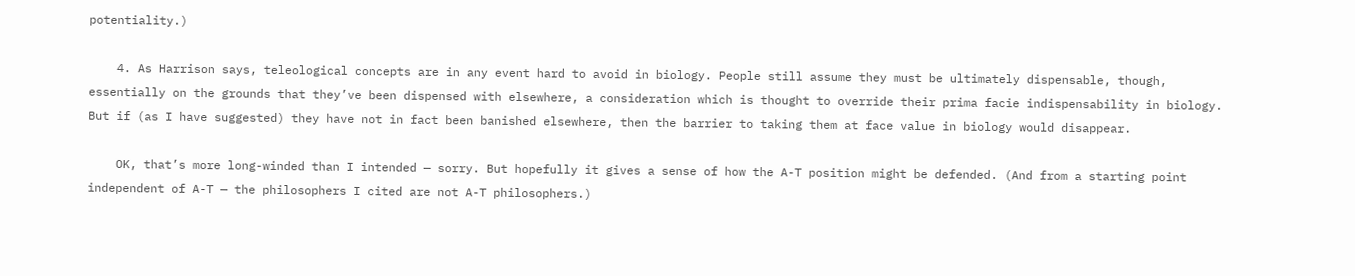potentiality.)

    4. As Harrison says, teleological concepts are in any event hard to avoid in biology. People still assume they must be ultimately dispensable, though, essentially on the grounds that they’ve been dispensed with elsewhere, a consideration which is thought to override their prima facie indispensability in biology. But if (as I have suggested) they have not in fact been banished elsewhere, then the barrier to taking them at face value in biology would disappear.

    OK, that’s more long-winded than I intended — sorry. But hopefully it gives a sense of how the A-T position might be defended. (And from a starting point independent of A-T — the philosophers I cited are not A-T philosophers.)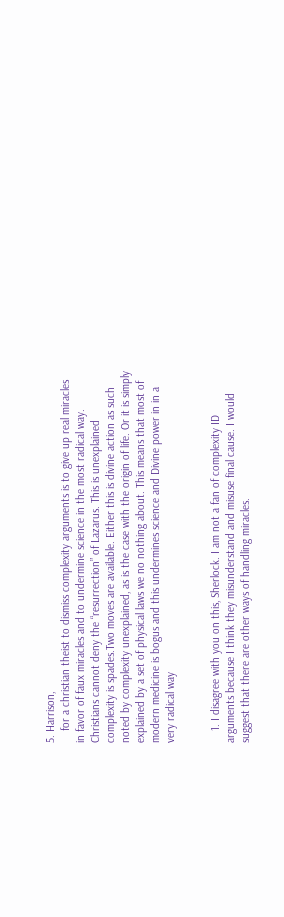5. Harrison,
    for a christian theist to dismiss complexity arguments is to give up real miracles in favor of faux miracles and to undermine science in the most radical way. Christians cannot deny the “resurrection” of Lazarus. This is unexplained complexity is spades.Two moves are available. Either this is divine action as such noted by complexity unexplained, as is the case with the origin of life. Or it is simply explained by a set of physical laws we no nothing about. This means that most of modern medicine is bogus and this undermines science and Divine power in in a very radical way


    1. I disagree with you on this, Sherlock. I am not a fan of complexity ID arguments because I think they misunderstand and misuse final cause. I would suggest that there are other ways of handling miracles.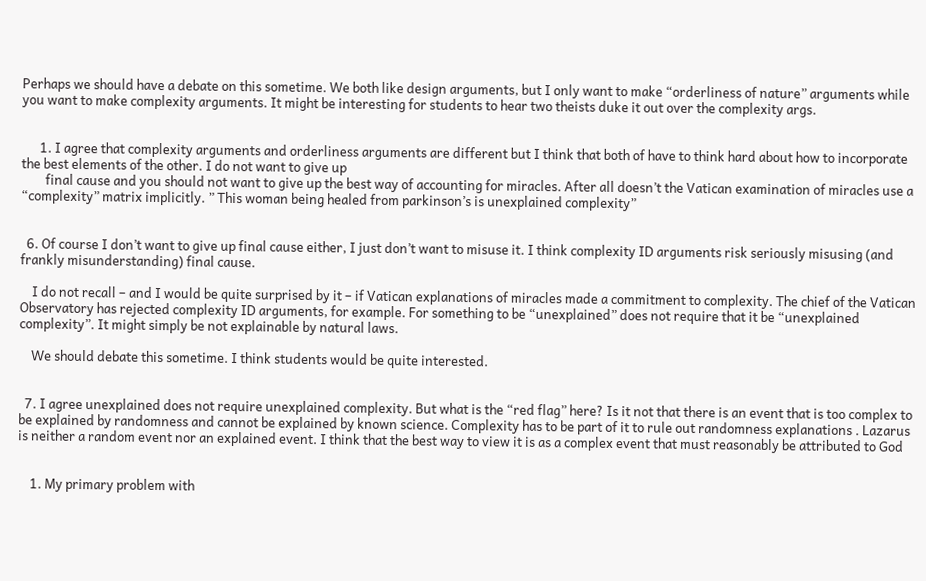Perhaps we should have a debate on this sometime. We both like design arguments, but I only want to make “orderliness of nature” arguments while you want to make complexity arguments. It might be interesting for students to hear two theists duke it out over the complexity args.


      1. I agree that complexity arguments and orderliness arguments are different but I think that both of have to think hard about how to incorporate the best elements of the other. I do not want to give up
        final cause and you should not want to give up the best way of accounting for miracles. After all doesn’t the Vatican examination of miracles use a “complexity” matrix implicitly. ” This woman being healed from parkinson’s is unexplained complexity”


  6. Of course I don’t want to give up final cause either, I just don’t want to misuse it. I think complexity ID arguments risk seriously misusing (and frankly misunderstanding) final cause.

    I do not recall – and I would be quite surprised by it – if Vatican explanations of miracles made a commitment to complexity. The chief of the Vatican Observatory has rejected complexity ID arguments, for example. For something to be “unexplained” does not require that it be “unexplained complexity”. It might simply be not explainable by natural laws.

    We should debate this sometime. I think students would be quite interested.


  7. I agree unexplained does not require unexplained complexity. But what is the “red flag” here? Is it not that there is an event that is too complex to be explained by randomness and cannot be explained by known science. Complexity has to be part of it to rule out randomness explanations . Lazarus is neither a random event nor an explained event. I think that the best way to view it is as a complex event that must reasonably be attributed to God


    1. My primary problem with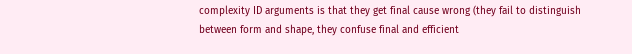complexity ID arguments is that they get final cause wrong (they fail to distinguish between form and shape, they confuse final and efficient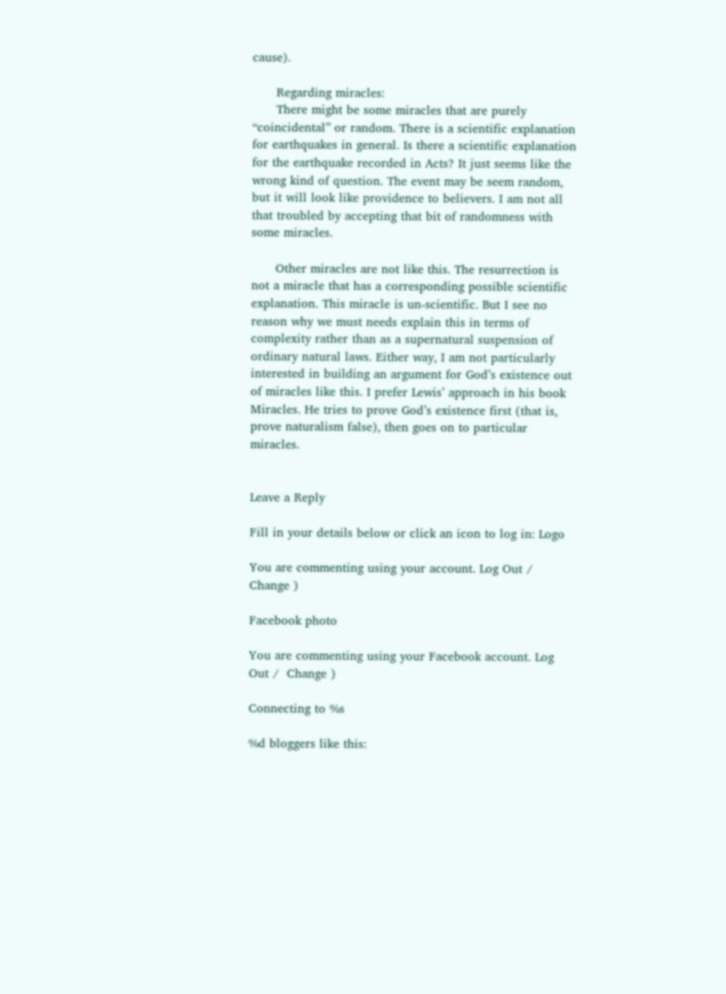cause).

      Regarding miracles:
      There might be some miracles that are purely “coincidental” or random. There is a scientific explanation for earthquakes in general. Is there a scientific explanation for the earthquake recorded in Acts? It just seems like the wrong kind of question. The event may be seem random, but it will look like providence to believers. I am not all that troubled by accepting that bit of randomness with some miracles.

      Other miracles are not like this. The resurrection is not a miracle that has a corresponding possible scientific explanation. This miracle is un-scientific. But I see no reason why we must needs explain this in terms of complexity rather than as a supernatural suspension of ordinary natural laws. Either way, I am not particularly interested in building an argument for God’s existence out of miracles like this. I prefer Lewis’ approach in his book Miracles. He tries to prove God’s existence first (that is, prove naturalism false), then goes on to particular miracles.


Leave a Reply

Fill in your details below or click an icon to log in: Logo

You are commenting using your account. Log Out /  Change )

Facebook photo

You are commenting using your Facebook account. Log Out /  Change )

Connecting to %s

%d bloggers like this: